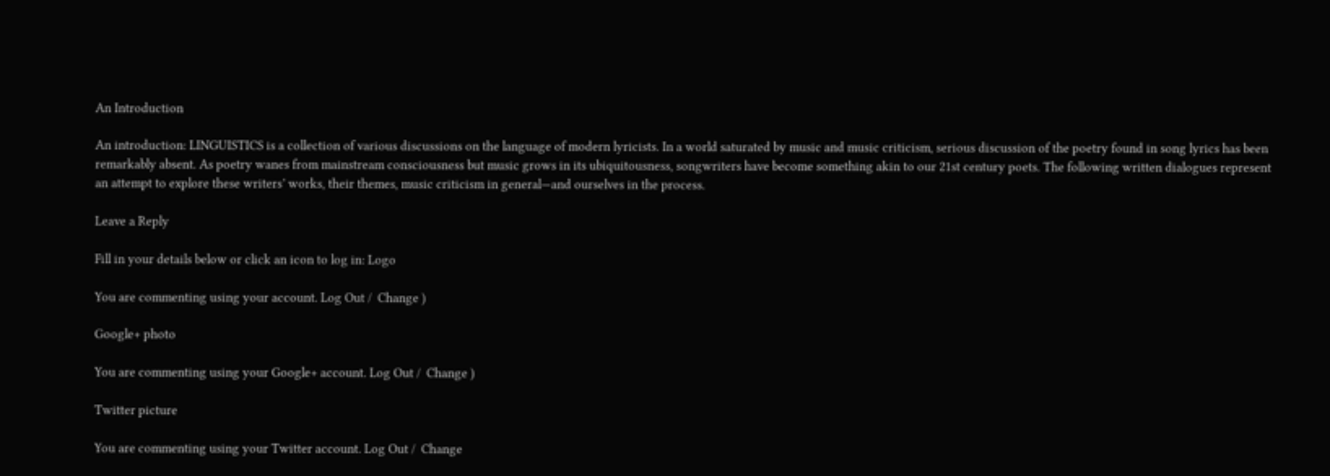An Introduction

An introduction: LINGUISTICS is a collection of various discussions on the language of modern lyricists. In a world saturated by music and music criticism, serious discussion of the poetry found in song lyrics has been remarkably absent. As poetry wanes from mainstream consciousness but music grows in its ubiquitousness, songwriters have become something akin to our 21st century poets. The following written dialogues represent an attempt to explore these writers’ works, their themes, music criticism in general—and ourselves in the process.

Leave a Reply

Fill in your details below or click an icon to log in: Logo

You are commenting using your account. Log Out /  Change )

Google+ photo

You are commenting using your Google+ account. Log Out /  Change )

Twitter picture

You are commenting using your Twitter account. Log Out /  Change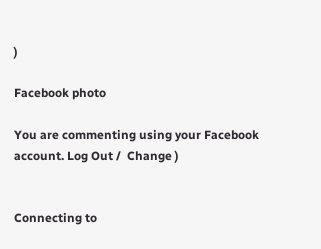)

Facebook photo

You are commenting using your Facebook account. Log Out /  Change )


Connecting to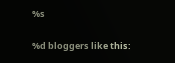%s

%d bloggers like this: